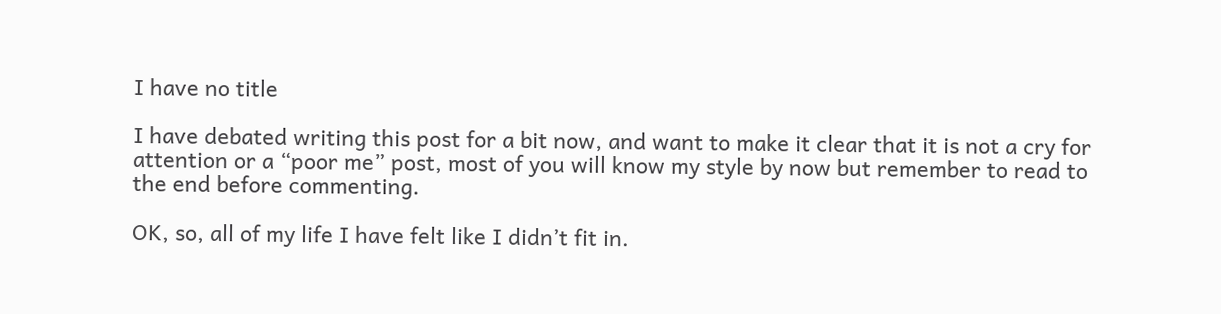I have no title

I have debated writing this post for a bit now, and want to make it clear that it is not a cry for attention or a “poor me” post, most of you will know my style by now but remember to read to the end before commenting.

OK, so, all of my life I have felt like I didn’t fit in.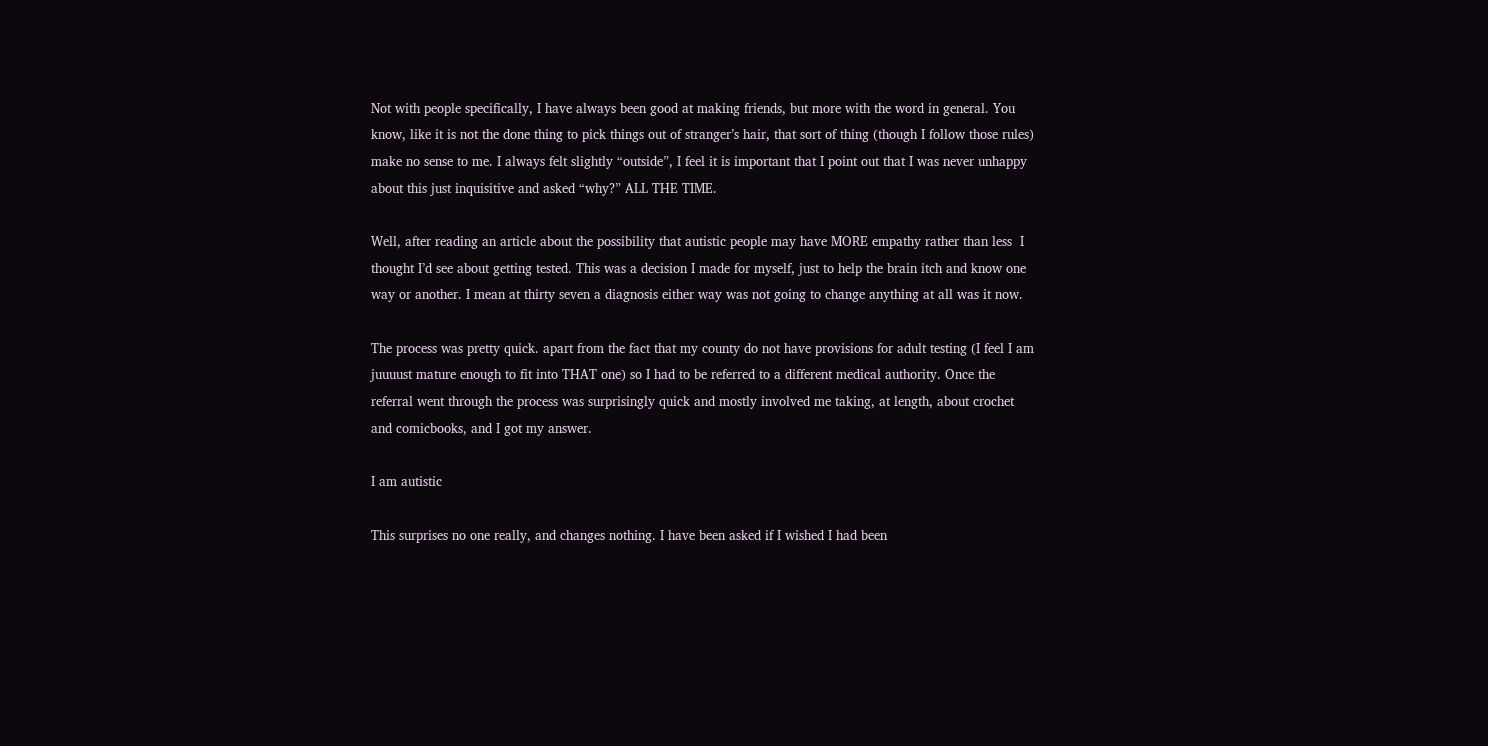Not with people specifically, I have always been good at making friends, but more with the word in general. You know, like it is not the done thing to pick things out of stranger’s hair, that sort of thing (though I follow those rules) make no sense to me. I always felt slightly “outside”, I feel it is important that I point out that I was never unhappy about this just inquisitive and asked “why?” ALL THE TIME.

Well, after reading an article about the possibility that autistic people may have MORE empathy rather than less  I thought I’d see about getting tested. This was a decision I made for myself, just to help the brain itch and know one way or another. I mean at thirty seven a diagnosis either way was not going to change anything at all was it now.

The process was pretty quick. apart from the fact that my county do not have provisions for adult testing (I feel I am juuuust mature enough to fit into THAT one) so I had to be referred to a different medical authority. Once the referral went through the process was surprisingly quick and mostly involved me taking, at length, about crochet and comicbooks, and I got my answer.

I am autistic

This surprises no one really, and changes nothing. I have been asked if I wished I had been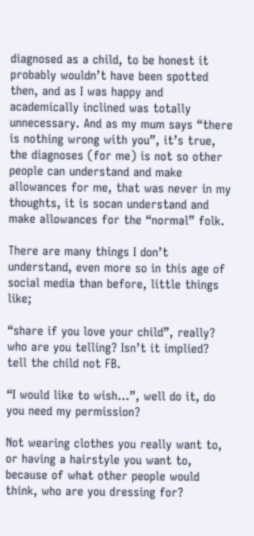diagnosed as a child, to be honest it probably wouldn’t have been spotted then, and as I was happy and academically inclined was totally unnecessary. And as my mum says “there is nothing wrong with you”, it’s true, the diagnoses (for me) is not so other people can understand and make allowances for me, that was never in my thoughts, it is socan understand and make allowances for the “normal” folk.

There are many things I don’t understand, even more so in this age of social media than before, little things like;

“share if you love your child”, really? who are you telling? Isn’t it implied? tell the child not FB.

“I would like to wish…”, well do it, do you need my permission?

Not wearing clothes you really want to, or having a hairstyle you want to, because of what other people would think, who are you dressing for?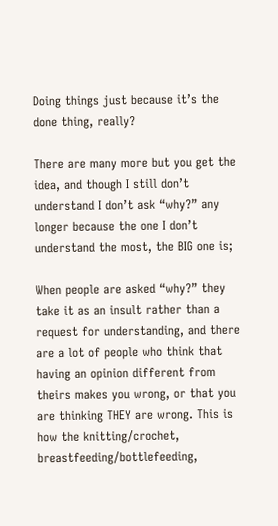Doing things just because it’s the done thing, really?

There are many more but you get the idea, and though I still don’t understand I don’t ask “why?” any longer because the one I don’t understand the most, the BIG one is;

When people are asked “why?” they take it as an insult rather than a request for understanding, and there are a lot of people who think that having an opinion different from theirs makes you wrong, or that you are thinking THEY are wrong. This is how the knitting/crochet, breastfeeding/bottlefeeding,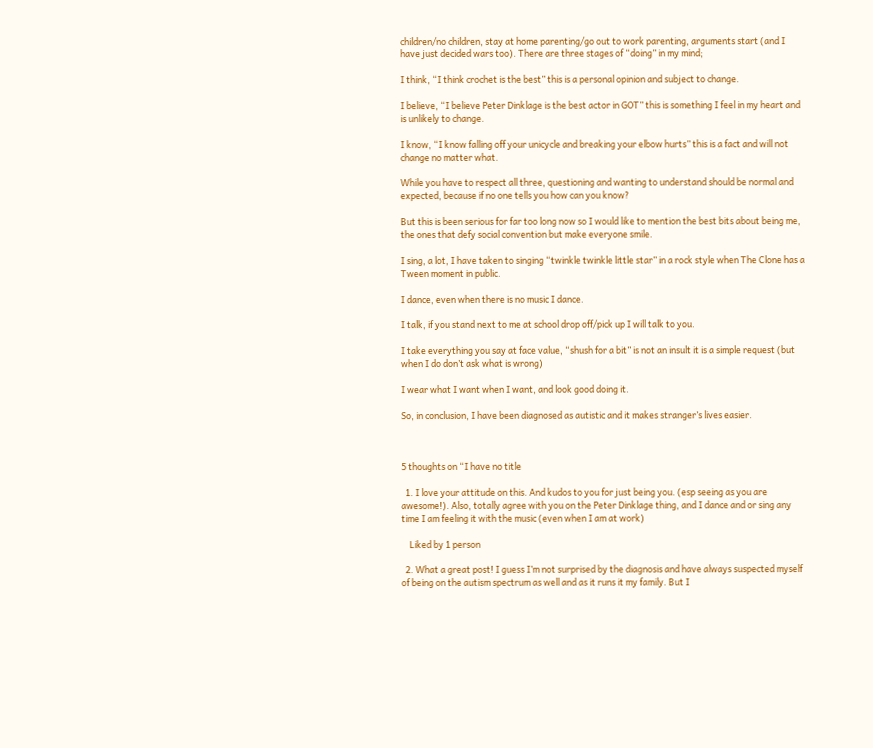children/no children, stay at home parenting/go out to work parenting, arguments start (and I have just decided wars too). There are three stages of “doing” in my mind;

I think, “I think crochet is the best” this is a personal opinion and subject to change.

I believe, “I believe Peter Dinklage is the best actor in GOT” this is something I feel in my heart and is unlikely to change.

I know, “I know falling off your unicycle and breaking your elbow hurts” this is a fact and will not change no matter what.

While you have to respect all three, questioning and wanting to understand should be normal and expected, because if no one tells you how can you know?

But this is been serious for far too long now so I would like to mention the best bits about being me, the ones that defy social convention but make everyone smile.

I sing, a lot, I have taken to singing “twinkle twinkle little star” in a rock style when The Clone has a Tween moment in public.

I dance, even when there is no music I dance.

I talk, if you stand next to me at school drop off/pick up I will talk to you.

I take everything you say at face value, “shush for a bit” is not an insult it is a simple request (but when I do don’t ask what is wrong)

I wear what I want when I want, and look good doing it.

So, in conclusion, I have been diagnosed as autistic and it makes stranger’s lives easier.



5 thoughts on “I have no title

  1. I love your attitude on this. And kudos to you for just being you. (esp seeing as you are awesome!). Also, totally agree with you on the Peter Dinklage thing, and I dance and or sing any time I am feeling it with the music (even when I am at work)

    Liked by 1 person

  2. What a great post! I guess I’m not surprised by the diagnosis and have always suspected myself of being on the autism spectrum as well and as it runs it my family. But I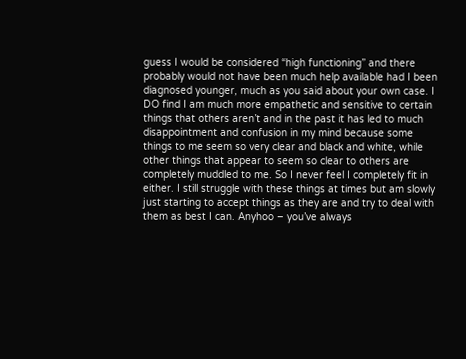guess I would be considered “high functioning” and there probably would not have been much help available had I been diagnosed younger, much as you said about your own case. I DO find I am much more empathetic and sensitive to certain things that others aren’t and in the past it has led to much disappointment and confusion in my mind because some things to me seem so very clear and black and white, while other things that appear to seem so clear to others are completely muddled to me. So I never feel I completely fit in either. I still struggle with these things at times but am slowly just starting to accept things as they are and try to deal with them as best I can. Anyhoo – you’ve always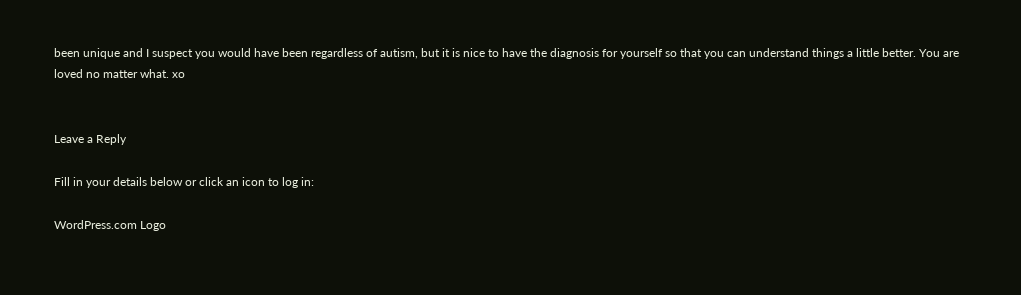been unique and I suspect you would have been regardless of autism, but it is nice to have the diagnosis for yourself so that you can understand things a little better. You are loved no matter what. xo


Leave a Reply

Fill in your details below or click an icon to log in:

WordPress.com Logo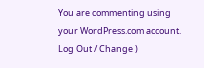You are commenting using your WordPress.com account. Log Out / Change )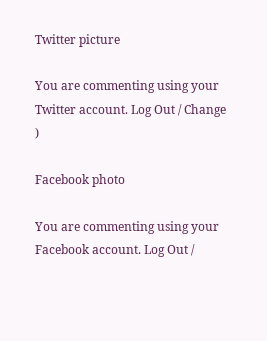Twitter picture

You are commenting using your Twitter account. Log Out / Change )

Facebook photo

You are commenting using your Facebook account. Log Out /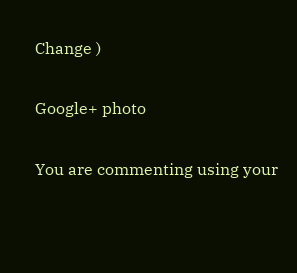Change )

Google+ photo

You are commenting using your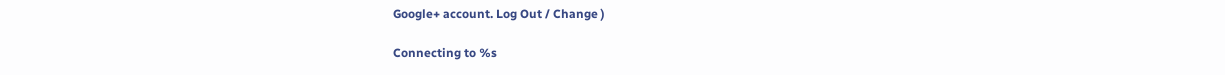Google+ account. Log Out / Change )

Connecting to %s